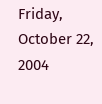Friday, October 22, 2004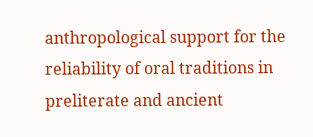anthropological support for the reliability of oral traditions in preliterate and ancient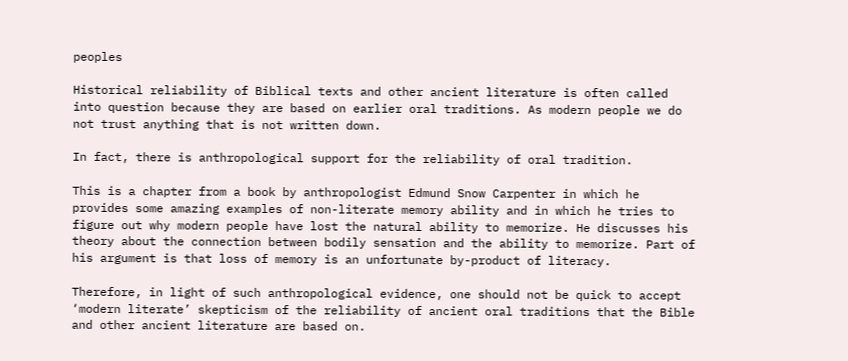peoples

Historical reliability of Biblical texts and other ancient literature is often called into question because they are based on earlier oral traditions. As modern people we do not trust anything that is not written down.

In fact, there is anthropological support for the reliability of oral tradition.

This is a chapter from a book by anthropologist Edmund Snow Carpenter in which he provides some amazing examples of non-literate memory ability and in which he tries to figure out why modern people have lost the natural ability to memorize. He discusses his theory about the connection between bodily sensation and the ability to memorize. Part of his argument is that loss of memory is an unfortunate by-product of literacy.

Therefore, in light of such anthropological evidence, one should not be quick to accept ‘modern literate’ skepticism of the reliability of ancient oral traditions that the Bible and other ancient literature are based on.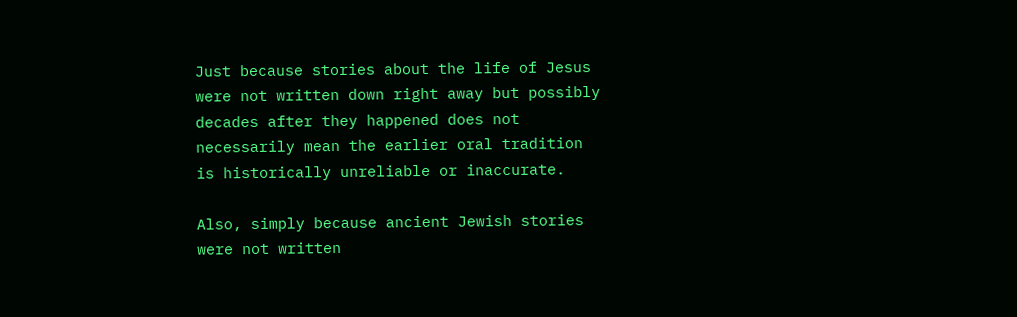Just because stories about the life of Jesus were not written down right away but possibly decades after they happened does not necessarily mean the earlier oral tradition is historically unreliable or inaccurate.

Also, simply because ancient Jewish stories were not written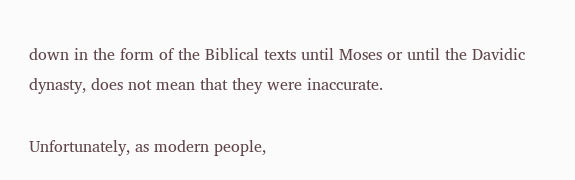down in the form of the Biblical texts until Moses or until the Davidic dynasty, does not mean that they were inaccurate.

Unfortunately, as modern people,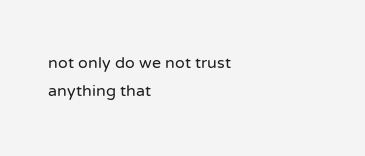not only do we not trust anything that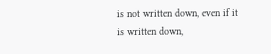is not written down, even if it is written down,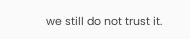we still do not trust it.